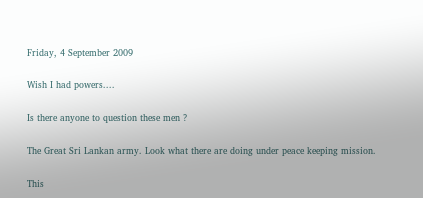Friday, 4 September 2009

Wish I had powers....

Is there anyone to question these men ?

The Great Sri Lankan army. Look what there are doing under peace keeping mission.

This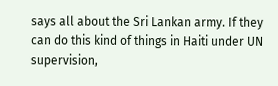says all about the Sri Lankan army. If they can do this kind of things in Haiti under UN supervision,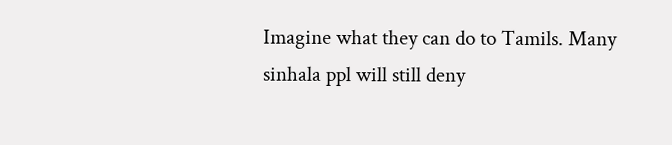Imagine what they can do to Tamils. Many sinhala ppl will still deny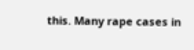this. Many rape cases in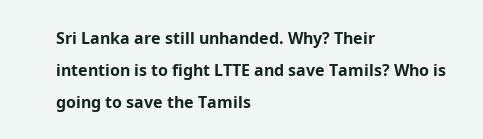Sri Lanka are still unhanded. Why? Their intention is to fight LTTE and save Tamils? Who is going to save the Tamils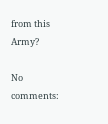from this Army?

No comments: